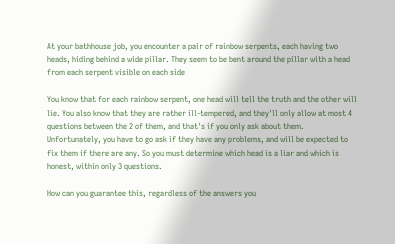At your bathhouse job, you encounter a pair of rainbow serpents, each having two heads, hiding behind a wide pillar. They seem to be bent around the pillar with a head from each serpent visible on each side

You know that for each rainbow serpent, one head will tell the truth and the other will lie. You also know that they are rather ill-tempered, and they'll only allow at most 4 questions between the 2 of them, and that's if you only ask about them. Unfortunately, you have to go ask if they have any problems, and will be expected to fix them if there are any. So you must determine which head is a liar and which is honest, within only 3 questions.

How can you guarantee this, regardless of the answers you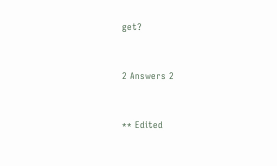get?


2 Answers 2


** Edited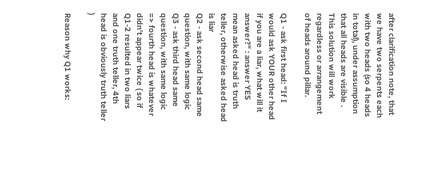after clarification note, that we have two serpents each with two heads (so 4 heads in total), under assumption that all heads are visible . This solution will work regardless or arrangement of heads around pillar.

Q1 - ask first head: "If I would ask YOUR other head if you are a liar, what will it answer?" : answer YES mean asked head is truth teller, otherwise asked head is liar
Q2 - ask second head same question, with same logic
Q3 - ask third head same question, with same logic
=> fourth head is whatever didn't appear twice ( so if Q1-2 resulted in two liars and one truth teller, 4th head is obviously truth teller )

Reason why Q1 works: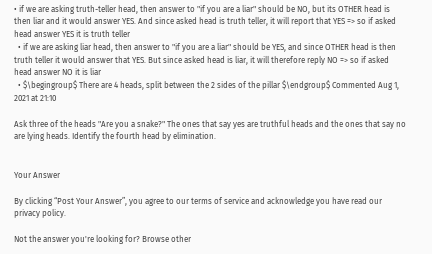• if we are asking truth-teller head, then answer to "if you are a liar" should be NO, but its OTHER head is then liar and it would answer YES. And since asked head is truth teller, it will report that YES => so if asked head answer YES it is truth teller
  • if we are asking liar head, then answer to "if you are a liar" should be YES, and since OTHER head is then truth teller it would answer that YES. But since asked head is liar, it will therefore reply NO => so if asked head answer NO it is liar
  • $\begingroup$ There are 4 heads, split between the 2 sides of the pillar $\endgroup$ Commented Aug 1, 2021 at 21:10

Ask three of the heads "Are you a snake?" The ones that say yes are truthful heads and the ones that say no are lying heads. Identify the fourth head by elimination.


Your Answer

By clicking “Post Your Answer”, you agree to our terms of service and acknowledge you have read our privacy policy.

Not the answer you're looking for? Browse other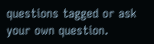questions tagged or ask your own question.